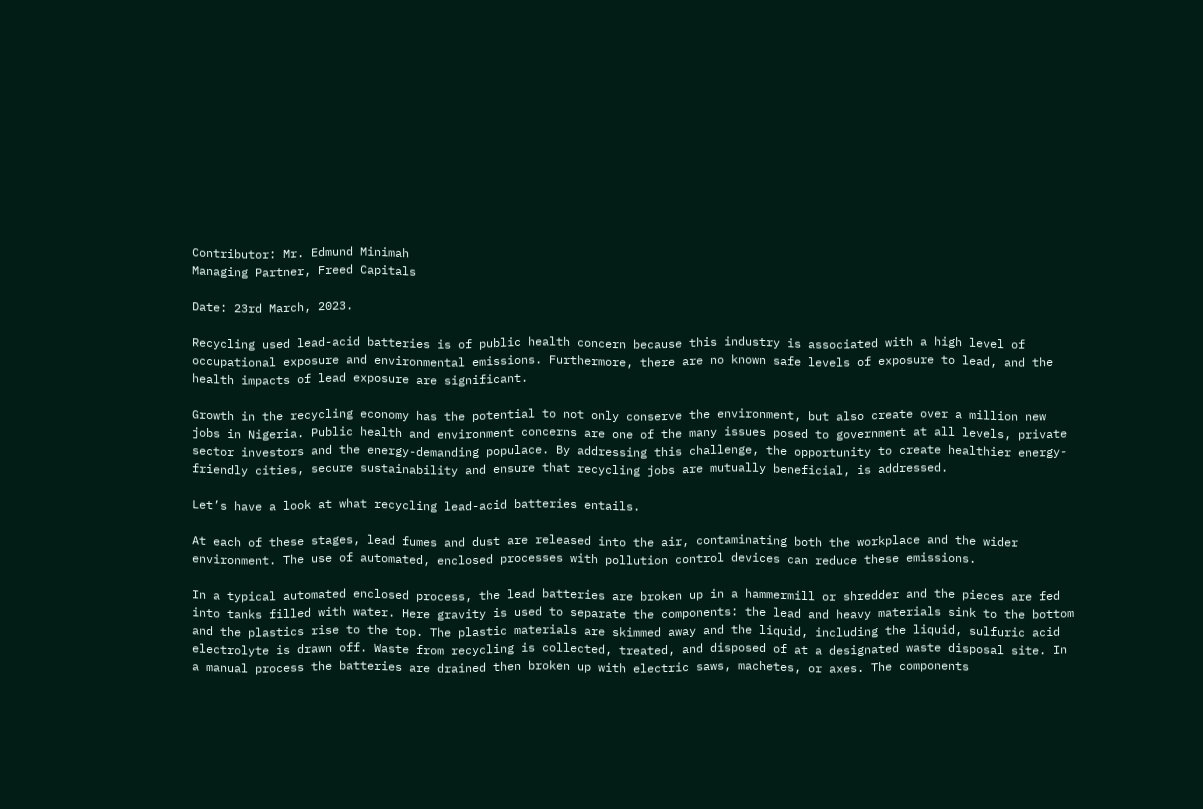Contributor: Mr. Edmund Minimah
Managing Partner, Freed Capitals

Date: 23rd March, 2023.

Recycling used lead-acid batteries is of public health concern because this industry is associated with a high level of occupational exposure and environmental emissions. Furthermore, there are no known safe levels of exposure to lead, and the health impacts of lead exposure are significant.

Growth in the recycling economy has the potential to not only conserve the environment, but also create over a million new jobs in Nigeria. Public health and environment concerns are one of the many issues posed to government at all levels, private sector investors and the energy-demanding populace. By addressing this challenge, the opportunity to create healthier energy-friendly cities, secure sustainability and ensure that recycling jobs are mutually beneficial, is addressed.

Let’s have a look at what recycling lead-acid batteries entails.

At each of these stages, lead fumes and dust are released into the air, contaminating both the workplace and the wider environment. The use of automated, enclosed processes with pollution control devices can reduce these emissions.

In a typical automated enclosed process, the lead batteries are broken up in a hammermill or shredder and the pieces are fed into tanks filled with water. Here gravity is used to separate the components: the lead and heavy materials sink to the bottom and the plastics rise to the top. The plastic materials are skimmed away and the liquid, including the liquid, sulfuric acid electrolyte is drawn off. Waste from recycling is collected, treated, and disposed of at a designated waste disposal site. In a manual process the batteries are drained then broken up with electric saws, machetes, or axes. The components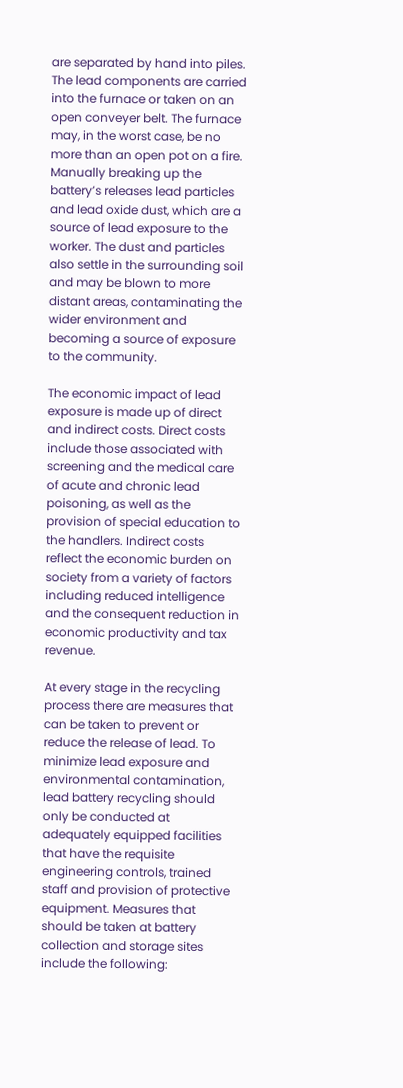are separated by hand into piles. The lead components are carried into the furnace or taken on an open conveyer belt. The furnace may, in the worst case, be no more than an open pot on a fire. Manually breaking up the battery’s releases lead particles and lead oxide dust, which are a source of lead exposure to the worker. The dust and particles also settle in the surrounding soil and may be blown to more distant areas, contaminating the wider environment and becoming a source of exposure to the community.

The economic impact of lead exposure is made up of direct and indirect costs. Direct costs include those associated with screening and the medical care of acute and chronic lead poisoning, as well as the provision of special education to the handlers. Indirect costs reflect the economic burden on society from a variety of factors including reduced intelligence and the consequent reduction in economic productivity and tax revenue.

At every stage in the recycling process there are measures that can be taken to prevent or reduce the release of lead. To minimize lead exposure and environmental contamination, lead battery recycling should only be conducted at adequately equipped facilities that have the requisite engineering controls, trained staff and provision of protective equipment. Measures that should be taken at battery collection and storage sites include the following: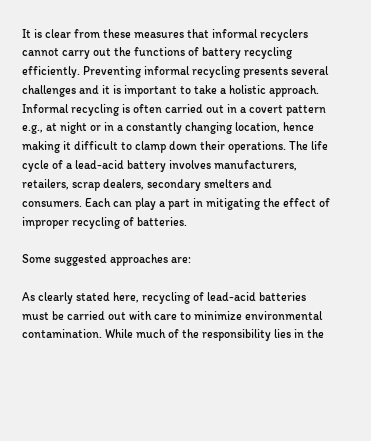It is clear from these measures that informal recyclers cannot carry out the functions of battery recycling efficiently. Preventing informal recycling presents several challenges and it is important to take a holistic approach. Informal recycling is often carried out in a covert pattern e.g., at night or in a constantly changing location, hence making it difficult to clamp down their operations. The life cycle of a lead-acid battery involves manufacturers, retailers, scrap dealers, secondary smelters and consumers. Each can play a part in mitigating the effect of improper recycling of batteries.

Some suggested approaches are:

As clearly stated here, recycling of lead-acid batteries must be carried out with care to minimize environmental contamination. While much of the responsibility lies in the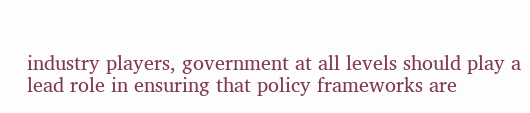industry players, government at all levels should play a lead role in ensuring that policy frameworks are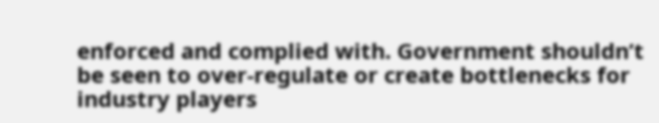enforced and complied with. Government shouldn’t be seen to over-regulate or create bottlenecks for industry players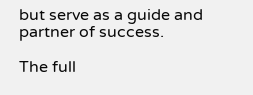but serve as a guide and partner of success.

The full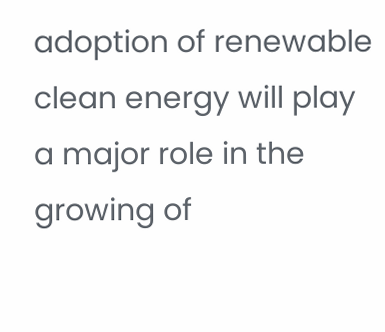adoption of renewable clean energy will play a major role in the growing of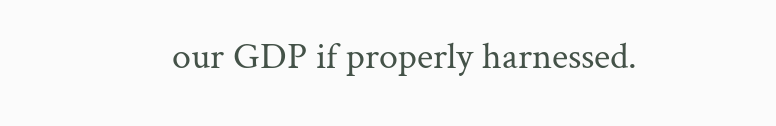our GDP if properly harnessed.